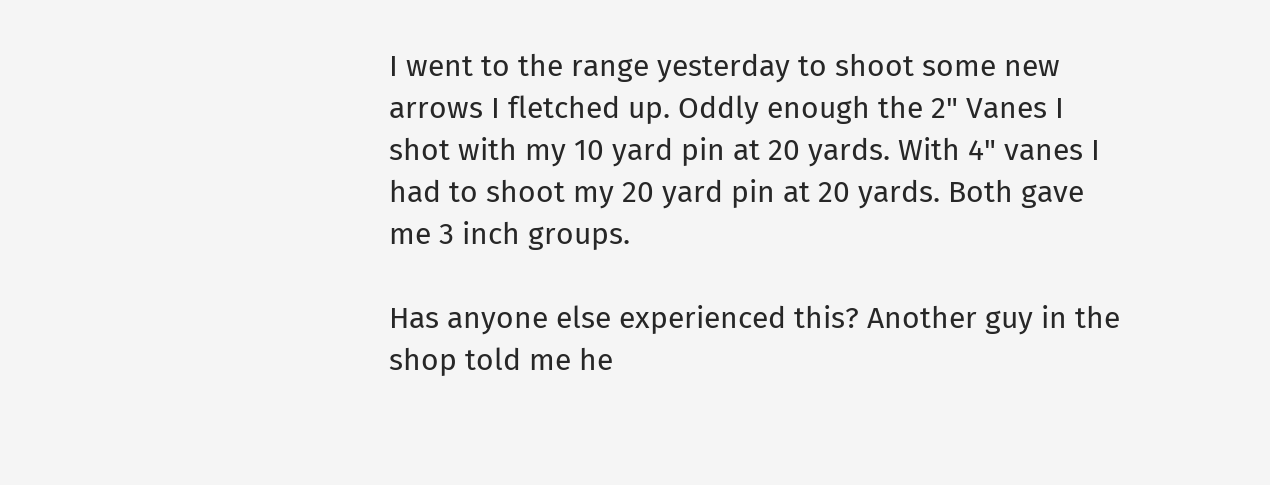I went to the range yesterday to shoot some new arrows I fletched up. Oddly enough the 2" Vanes I shot with my 10 yard pin at 20 yards. With 4" vanes I had to shoot my 20 yard pin at 20 yards. Both gave me 3 inch groups.

Has anyone else experienced this? Another guy in the shop told me he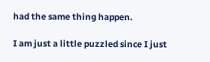had the same thing happen.

I am just a little puzzled since I just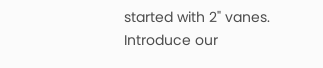started with 2" vanes.
Introduce our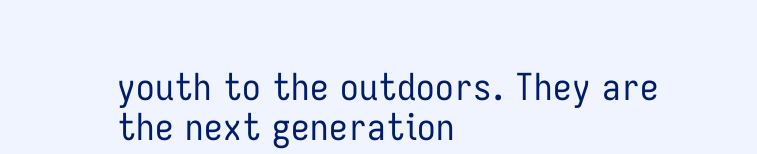youth to the outdoors. They are the next generation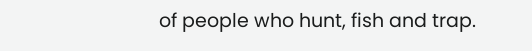of people who hunt, fish and trap.